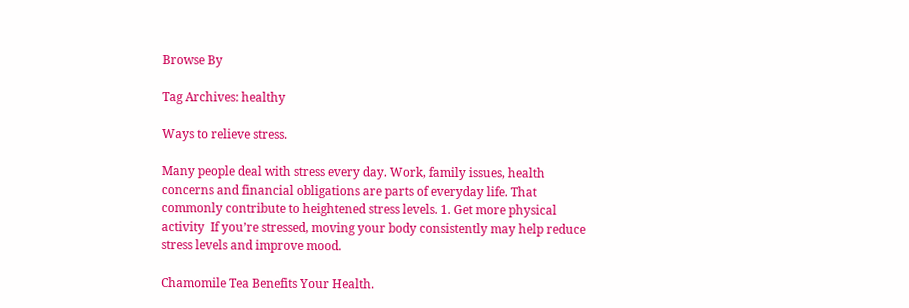Browse By

Tag Archives: healthy

Ways to relieve stress.

Many people deal with stress every day. Work, family issues, health concerns and financial obligations are parts of everyday life. That commonly contribute to heightened stress levels. 1. Get more physical activity  If you’re stressed, moving your body consistently may help reduce stress levels and improve mood.

Chamomile Tea Benefits Your Health.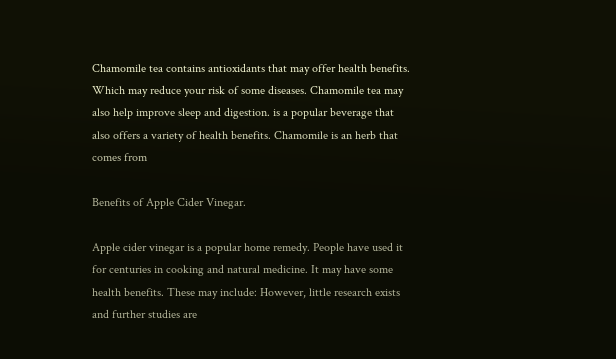Chamomile tea contains antioxidants that may offer health benefits. Which may reduce your risk of some diseases. Chamomile tea may also help improve sleep and digestion. is a popular beverage that also offers a variety of health benefits. Chamomile is an herb that comes from

Benefits of Apple Cider Vinegar.

Apple cider vinegar is a popular home remedy. People have used it for centuries in cooking and natural medicine. It may have some health benefits. These may include: However, little research exists and further studies are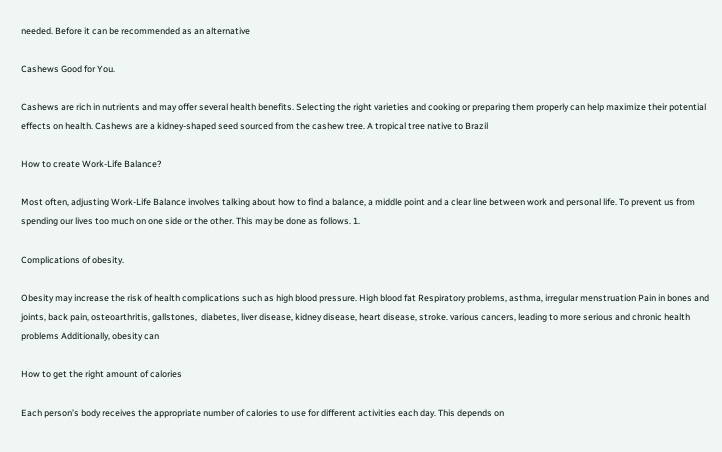needed. Before it can be recommended as an alternative

Cashews Good for You.

Cashews are rich in nutrients and may offer several health benefits. Selecting the right varieties and cooking or preparing them properly can help maximize their potential effects on health. Cashews are a kidney-shaped seed sourced from the cashew tree. A tropical tree native to Brazil

How to create Work-Life Balance?

Most often, adjusting Work-Life Balance involves talking about how to find a balance, a middle point and a clear line between work and personal life. To prevent us from spending our lives too much on one side or the other. This may be done as follows. 1.

Complications of obesity.

Obesity may increase the risk of health complications such as high blood pressure. High blood fat Respiratory problems, asthma, irregular menstruation Pain in bones and joints, back pain, osteoarthritis, gallstones,  diabetes, liver disease, kidney disease, heart disease, stroke. various cancers, leading to more serious and chronic health problems Additionally, obesity can

How to get the right amount of calories

Each person’s body receives the appropriate number of calories to use for different activities each day. This depends on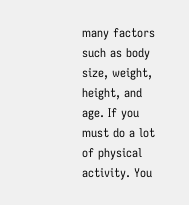many factors such as body size, weight, height, and age. If you must do a lot of physical activity. You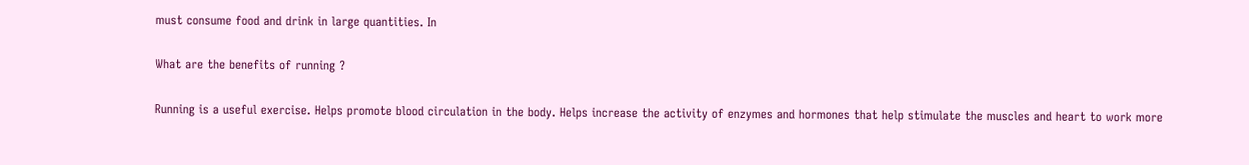must consume food and drink in large quantities. In

What are the benefits of running ?

Running is a useful exercise. Helps promote blood circulation in the body. Helps increase the activity of enzymes and hormones that help stimulate the muscles and heart to work more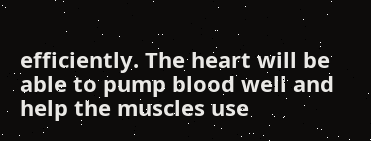efficiently. The heart will be able to pump blood well and help the muscles use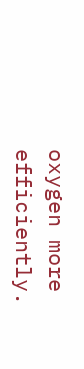oxygen more efficiently.